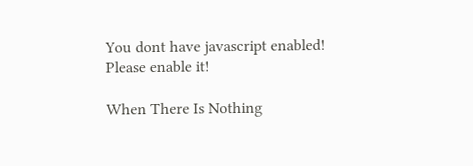You dont have javascript enabled! Please enable it!

When There Is Nothing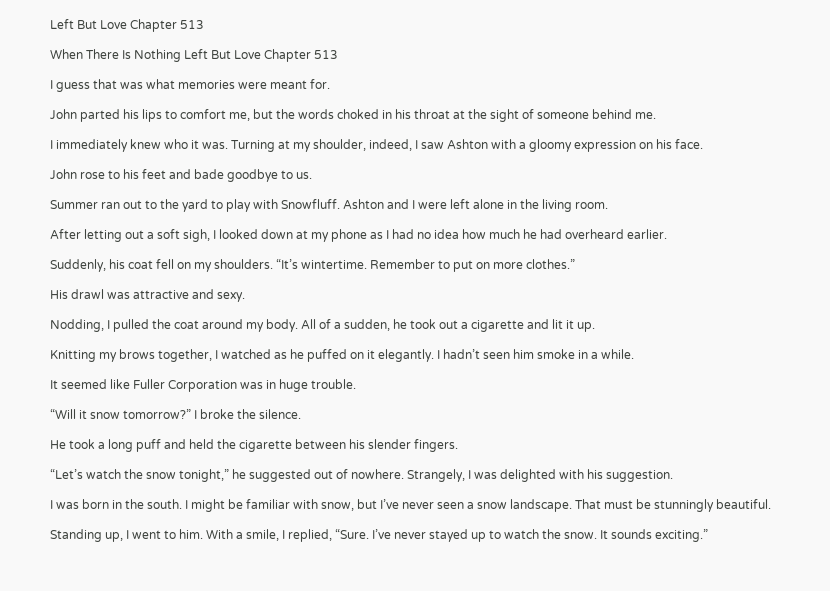Left But Love Chapter 513

When There Is Nothing Left But Love Chapter 513

I guess that was what memories were meant for.

John parted his lips to comfort me, but the words choked in his throat at the sight of someone behind me.

I immediately knew who it was. Turning at my shoulder, indeed, I saw Ashton with a gloomy expression on his face.

John rose to his feet and bade goodbye to us.

Summer ran out to the yard to play with Snowfluff. Ashton and I were left alone in the living room.

After letting out a soft sigh, I looked down at my phone as I had no idea how much he had overheard earlier.

Suddenly, his coat fell on my shoulders. “It’s wintertime. Remember to put on more clothes.”

His drawl was attractive and sexy.

Nodding, I pulled the coat around my body. All of a sudden, he took out a cigarette and lit it up.

Knitting my brows together, I watched as he puffed on it elegantly. I hadn’t seen him smoke in a while.

It seemed like Fuller Corporation was in huge trouble.

“Will it snow tomorrow?” I broke the silence.

He took a long puff and held the cigarette between his slender fingers.

“Let’s watch the snow tonight,” he suggested out of nowhere. Strangely, I was delighted with his suggestion.

I was born in the south. I might be familiar with snow, but I’ve never seen a snow landscape. That must be stunningly beautiful.

Standing up, I went to him. With a smile, I replied, “Sure. I’ve never stayed up to watch the snow. It sounds exciting.”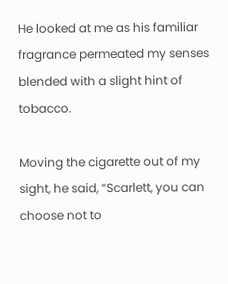He looked at me as his familiar fragrance permeated my senses blended with a slight hint of tobacco.

Moving the cigarette out of my sight, he said, “Scarlett, you can choose not to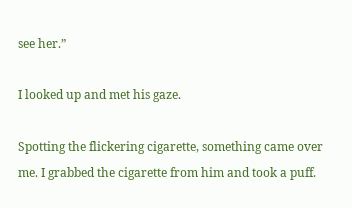see her.”

I looked up and met his gaze.

Spotting the flickering cigarette, something came over me. I grabbed the cigarette from him and took a puff.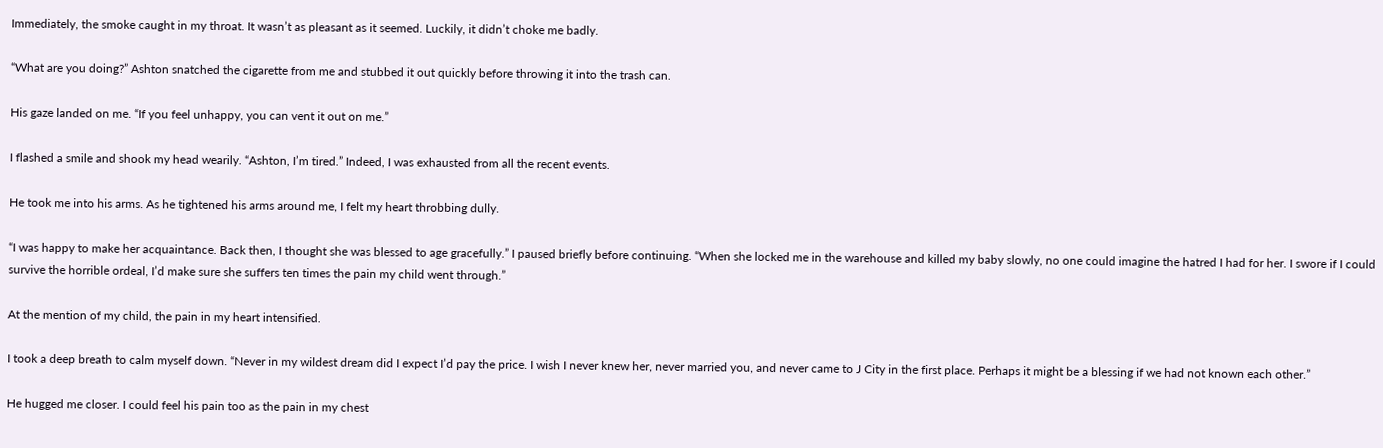Immediately, the smoke caught in my throat. It wasn’t as pleasant as it seemed. Luckily, it didn’t choke me badly.

“What are you doing?” Ashton snatched the cigarette from me and stubbed it out quickly before throwing it into the trash can.

His gaze landed on me. “If you feel unhappy, you can vent it out on me.”

I flashed a smile and shook my head wearily. “Ashton, I’m tired.” Indeed, I was exhausted from all the recent events.

He took me into his arms. As he tightened his arms around me, I felt my heart throbbing dully.

“I was happy to make her acquaintance. Back then, I thought she was blessed to age gracefully.” I paused briefly before continuing. “When she locked me in the warehouse and killed my baby slowly, no one could imagine the hatred I had for her. I swore if I could survive the horrible ordeal, I’d make sure she suffers ten times the pain my child went through.”

At the mention of my child, the pain in my heart intensified.

I took a deep breath to calm myself down. “Never in my wildest dream did I expect I’d pay the price. I wish I never knew her, never married you, and never came to J City in the first place. Perhaps it might be a blessing if we had not known each other.”

He hugged me closer. I could feel his pain too as the pain in my chest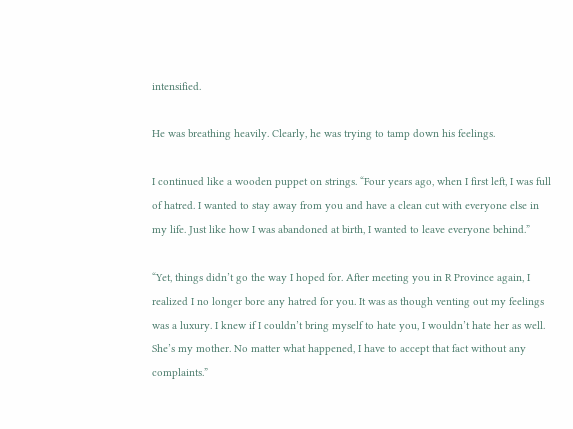intensified.

He was breathing heavily. Clearly, he was trying to tamp down his feelings.

I continued like a wooden puppet on strings. “Four years ago, when I first left, I was full of hatred. I wanted to stay away from you and have a clean cut with everyone else in my life. Just like how I was abandoned at birth, I wanted to leave everyone behind.”

“Yet, things didn’t go the way I hoped for. After meeting you in R Province again, I realized I no longer bore any hatred for you. It was as though venting out my feelings was a luxury. I knew if I couldn’t bring myself to hate you, I wouldn’t hate her as well. She’s my mother. No matter what happened, I have to accept that fact without any complaints.”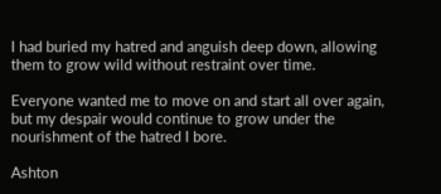I had buried my hatred and anguish deep down, allowing them to grow wild without restraint over time.

Everyone wanted me to move on and start all over again, but my despair would continue to grow under the nourishment of the hatred I bore.

Ashton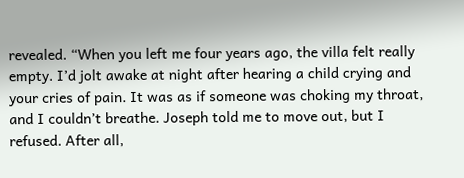revealed. “When you left me four years ago, the villa felt really empty. I’d jolt awake at night after hearing a child crying and your cries of pain. It was as if someone was choking my throat, and I couldn’t breathe. Joseph told me to move out, but I refused. After all,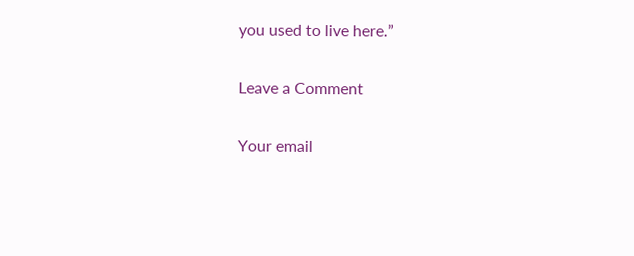you used to live here.”

Leave a Comment

Your email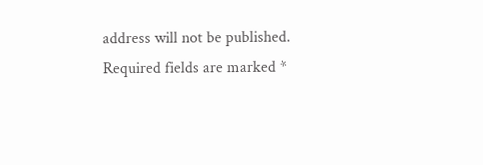address will not be published. Required fields are marked *